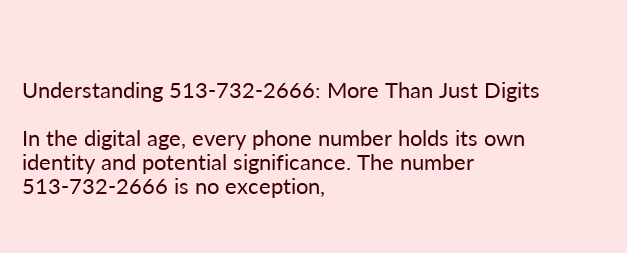Understanding 513-732-2666: More Than Just Digits

In the digital age, every phone number holds its own identity and potential significance. The number 513-732-2666 is no exception,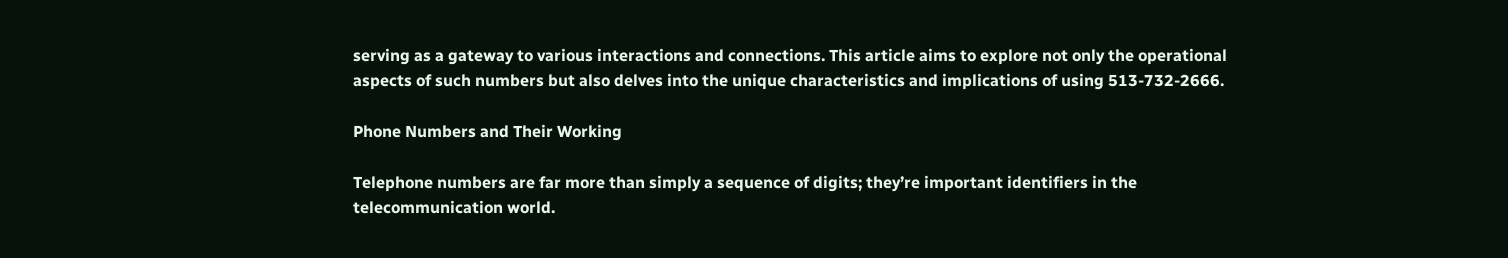serving as a gateway to various interactions and connections. This article aims to explore not only the operational aspects of such numbers but also delves into the unique characteristics and implications of using 513-732-2666.

Phone Numbers and Their Working

Telephone numbers are far more than simply a sequence of digits; they’re important identifiers in the telecommunication world.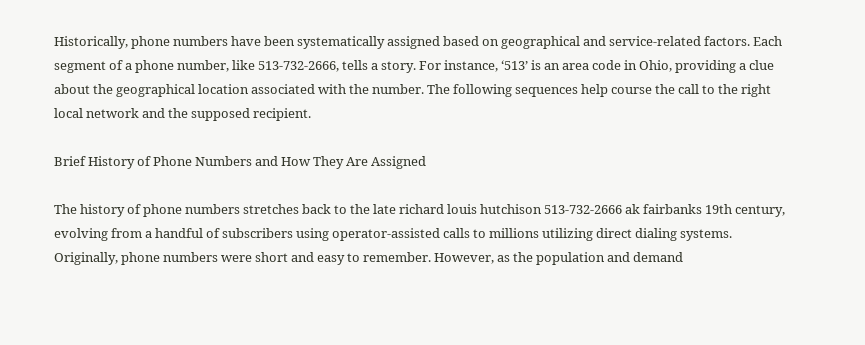Historically, phone numbers have been systematically assigned based on geographical and service-related factors. Each segment of a phone number, like 513-732-2666, tells a story. For instance, ‘513’ is an area code in Ohio, providing a clue about the geographical location associated with the number. The following sequences help course the call to the right local network and the supposed recipient.

Brief History of Phone Numbers and How They Are Assigned

The history of phone numbers stretches back to the late richard louis hutchison 513-732-2666 ak fairbanks 19th century, evolving from a handful of subscribers using operator-assisted calls to millions utilizing direct dialing systems. Originally, phone numbers were short and easy to remember. However, as the population and demand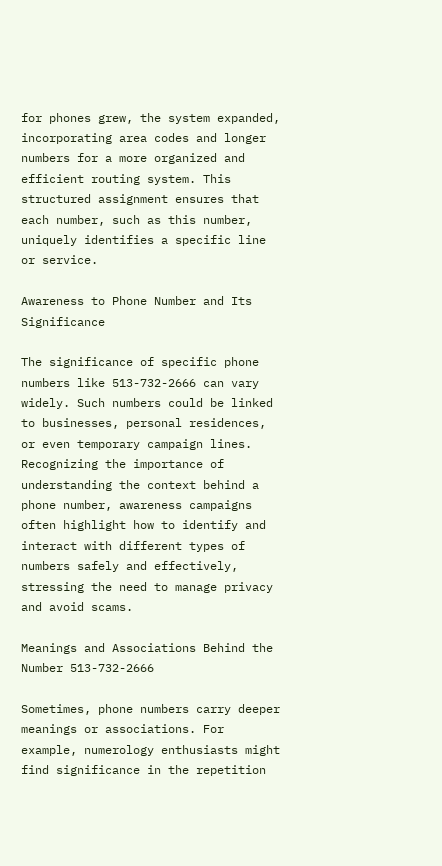for phones grew, the system expanded, incorporating area codes and longer numbers for a more organized and efficient routing system. This structured assignment ensures that each number, such as this number, uniquely identifies a specific line or service.

Awareness to Phone Number and Its Significance

The significance of specific phone numbers like 513-732-2666 can vary widely. Such numbers could be linked to businesses, personal residences, or even temporary campaign lines. Recognizing the importance of understanding the context behind a phone number, awareness campaigns often highlight how to identify and interact with different types of numbers safely and effectively, stressing the need to manage privacy and avoid scams.

Meanings and Associations Behind the Number 513-732-2666

Sometimes, phone numbers carry deeper meanings or associations. For example, numerology enthusiasts might find significance in the repetition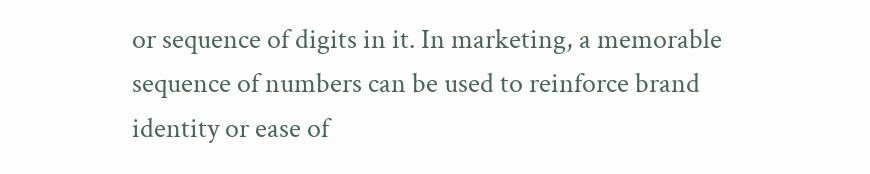or sequence of digits in it. In marketing, a memorable sequence of numbers can be used to reinforce brand identity or ease of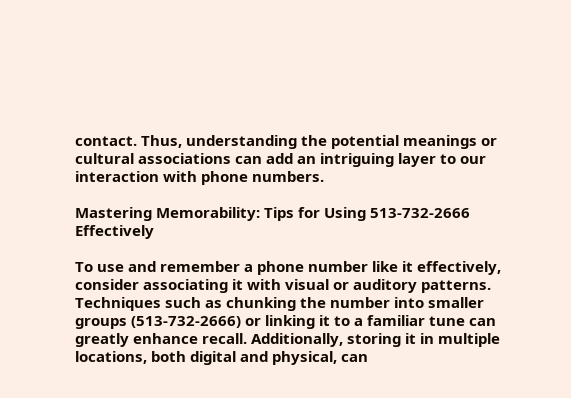contact. Thus, understanding the potential meanings or cultural associations can add an intriguing layer to our interaction with phone numbers.

Mastering Memorability: Tips for Using 513-732-2666 Effectively

To use and remember a phone number like it effectively, consider associating it with visual or auditory patterns. Techniques such as chunking the number into smaller groups (513-732-2666) or linking it to a familiar tune can greatly enhance recall. Additionally, storing it in multiple locations, both digital and physical, can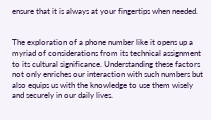ensure that it is always at your fingertips when needed.


The exploration of a phone number like it opens up a myriad of considerations from its technical assignment to its cultural significance. Understanding these factors not only enriches our interaction with such numbers but also equips us with the knowledge to use them wisely and securely in our daily lives.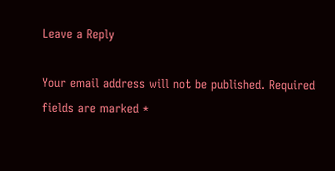Leave a Reply

Your email address will not be published. Required fields are marked *